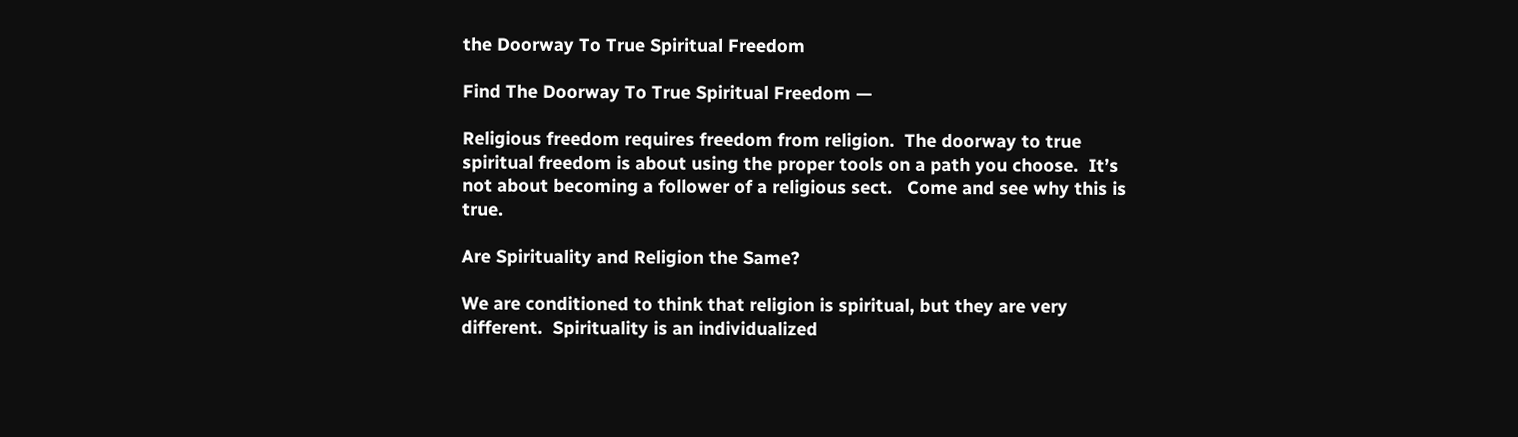the Doorway To True Spiritual Freedom

Find The Doorway To True Spiritual Freedom —

Religious freedom requires freedom from religion.  The doorway to true spiritual freedom is about using the proper tools on a path you choose.  It’s not about becoming a follower of a religious sect.   Come and see why this is true.

Are Spirituality and Religion the Same?

We are conditioned to think that religion is spiritual, but they are very different.  Spirituality is an individualized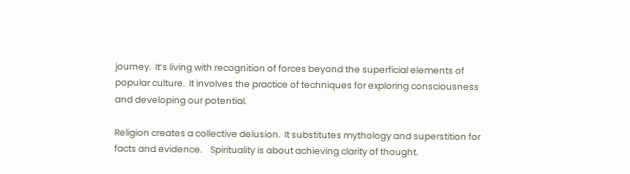journey.  It’s living with recognition of forces beyond the superficial elements of popular culture.  It involves the practice of techniques for exploring consciousness and developing our potential.

Religion creates a collective delusion.  It substitutes mythology and superstition for facts and evidence.    Spirituality is about achieving clarity of thought.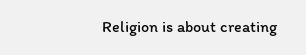Religion is about creating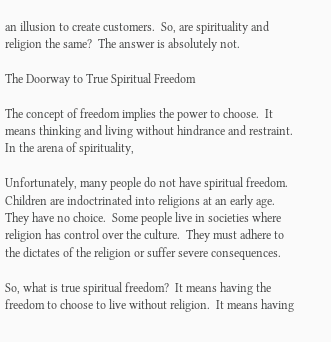an illusion to create customers.  So, are spirituality and religion the same?  The answer is absolutely not.

The Doorway to True Spiritual Freedom

The concept of freedom implies the power to choose.  It means thinking and living without hindrance and restraint.  In the arena of spirituality,

Unfortunately, many people do not have spiritual freedom.  Children are indoctrinated into religions at an early age.  They have no choice.  Some people live in societies where religion has control over the culture.  They must adhere to the dictates of the religion or suffer severe consequences.

So, what is true spiritual freedom?  It means having the freedom to choose to live without religion.  It means having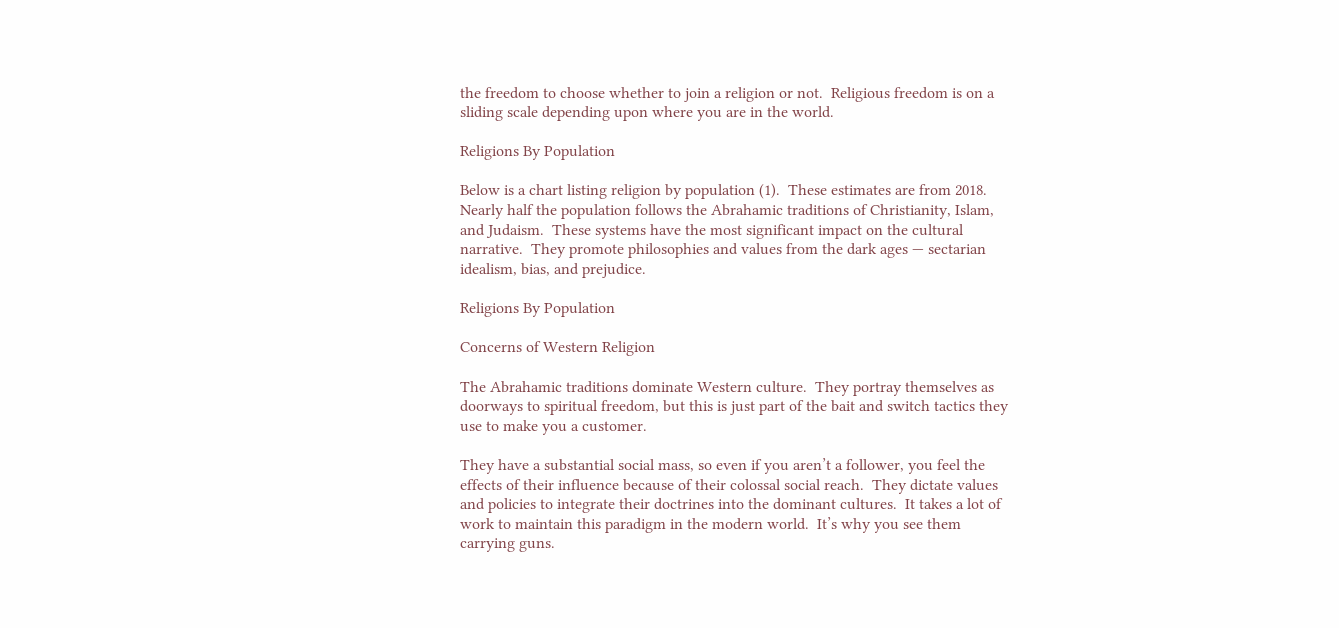the freedom to choose whether to join a religion or not.  Religious freedom is on a sliding scale depending upon where you are in the world.

Religions By Population

Below is a chart listing religion by population (1).  These estimates are from 2018.  Nearly half the population follows the Abrahamic traditions of Christianity, Islam, and Judaism.  These systems have the most significant impact on the cultural narrative.  They promote philosophies and values from the dark ages — sectarian idealism, bias, and prejudice.

Religions By Population

Concerns of Western Religion

The Abrahamic traditions dominate Western culture.  They portray themselves as doorways to spiritual freedom, but this is just part of the bait and switch tactics they use to make you a customer.

They have a substantial social mass, so even if you aren’t a follower, you feel the effects of their influence because of their colossal social reach.  They dictate values and policies to integrate their doctrines into the dominant cultures.  It takes a lot of work to maintain this paradigm in the modern world.  It’s why you see them carrying guns.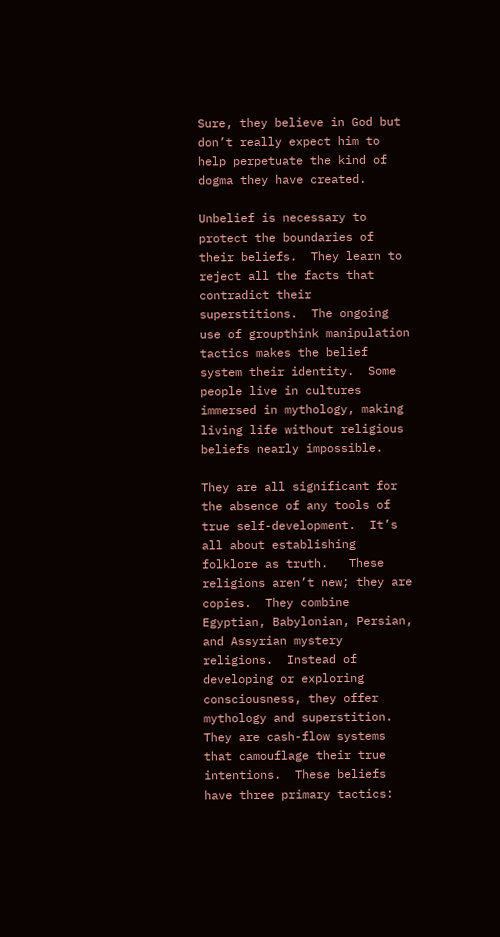Sure, they believe in God but don’t really expect him to help perpetuate the kind of dogma they have created.

Unbelief is necessary to protect the boundaries of their beliefs.  They learn to reject all the facts that contradict their superstitions.  The ongoing use of groupthink manipulation tactics makes the belief system their identity.  Some people live in cultures immersed in mythology, making living life without religious beliefs nearly impossible.

They are all significant for the absence of any tools of true self-development.  It’s all about establishing folklore as truth.   These religions aren’t new; they are copies.  They combine Egyptian, Babylonian, Persian, and Assyrian mystery religions.  Instead of developing or exploring consciousness, they offer mythology and superstition.  They are cash-flow systems that camouflage their true intentions.  These beliefs have three primary tactics: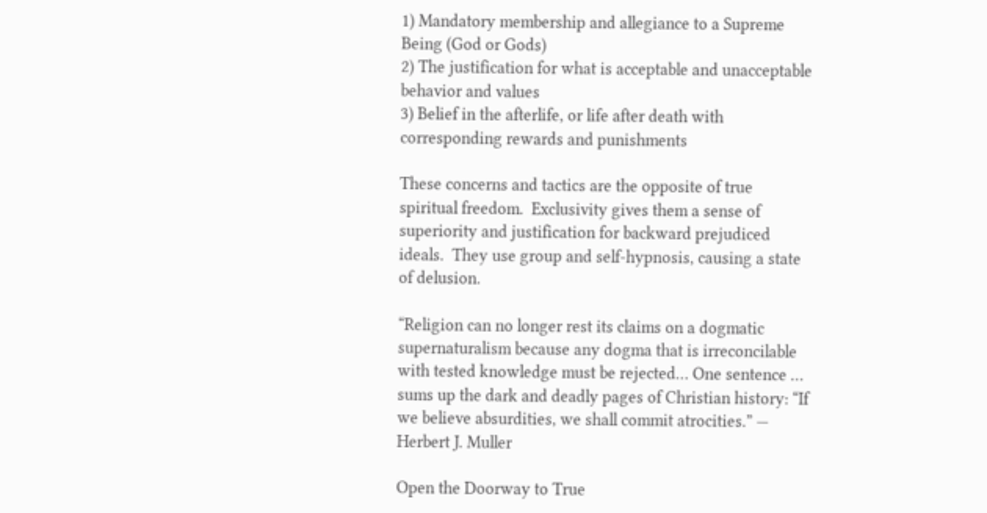1) Mandatory membership and allegiance to a Supreme Being (God or Gods)
2) The justification for what is acceptable and unacceptable behavior and values
3) Belief in the afterlife, or life after death with corresponding rewards and punishments

These concerns and tactics are the opposite of true spiritual freedom.  Exclusivity gives them a sense of superiority and justification for backward prejudiced ideals.  They use group and self-hypnosis, causing a state of delusion.

“Religion can no longer rest its claims on a dogmatic supernaturalism because any dogma that is irreconcilable with tested knowledge must be rejected… One sentence … sums up the dark and deadly pages of Christian history: “If we believe absurdities, we shall commit atrocities.” — Herbert J. Muller

Open the Doorway to True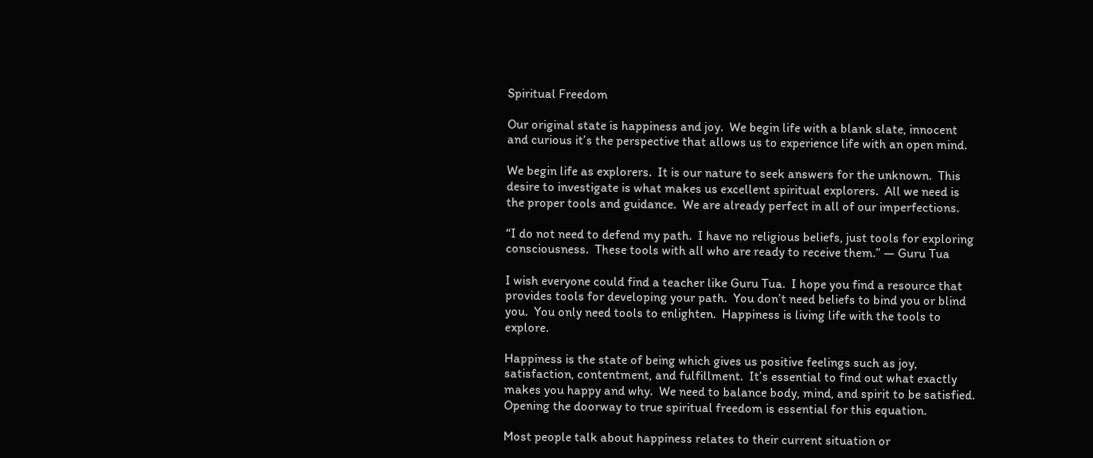Spiritual Freedom

Our original state is happiness and joy.  We begin life with a blank slate, innocent and curious it’s the perspective that allows us to experience life with an open mind.

We begin life as explorers.  It is our nature to seek answers for the unknown.  This desire to investigate is what makes us excellent spiritual explorers.  All we need is the proper tools and guidance.  We are already perfect in all of our imperfections.

“I do not need to defend my path.  I have no religious beliefs, just tools for exploring consciousness.  These tools with all who are ready to receive them.” — Guru Tua

I wish everyone could find a teacher like Guru Tua.  I hope you find a resource that provides tools for developing your path.  You don’t need beliefs to bind you or blind you.  You only need tools to enlighten.  Happiness is living life with the tools to explore.

Happiness is the state of being which gives us positive feelings such as joy, satisfaction, contentment, and fulfillment.  It’s essential to find out what exactly makes you happy and why.  We need to balance body, mind, and spirit to be satisfied.  Opening the doorway to true spiritual freedom is essential for this equation.

Most people talk about happiness relates to their current situation or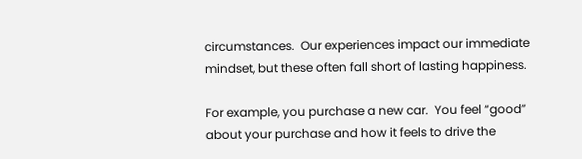circumstances.  Our experiences impact our immediate mindset, but these often fall short of lasting happiness.

For example, you purchase a new car.  You feel “good” about your purchase and how it feels to drive the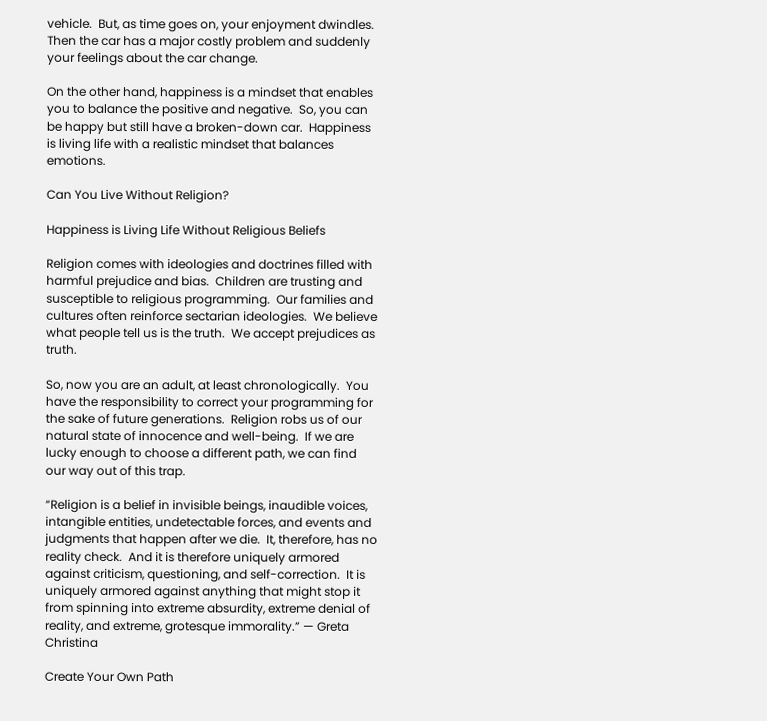vehicle.  But, as time goes on, your enjoyment dwindles.  Then the car has a major costly problem and suddenly your feelings about the car change.

On the other hand, happiness is a mindset that enables you to balance the positive and negative.  So, you can be happy but still have a broken-down car.  Happiness is living life with a realistic mindset that balances emotions.

Can You Live Without Religion?

Happiness is Living Life Without Religious Beliefs

Religion comes with ideologies and doctrines filled with harmful prejudice and bias.  Children are trusting and susceptible to religious programming.  Our families and cultures often reinforce sectarian ideologies.  We believe what people tell us is the truth.  We accept prejudices as truth.

So, now you are an adult, at least chronologically.  You have the responsibility to correct your programming for the sake of future generations.  Religion robs us of our natural state of innocence and well-being.  If we are lucky enough to choose a different path, we can find our way out of this trap.

“Religion is a belief in invisible beings, inaudible voices, intangible entities, undetectable forces, and events and judgments that happen after we die.  It, therefore, has no reality check.  And it is therefore uniquely armored against criticism, questioning, and self-correction.  It is uniquely armored against anything that might stop it from spinning into extreme absurdity, extreme denial of reality, and extreme, grotesque immorality.” — Greta Christina

Create Your Own Path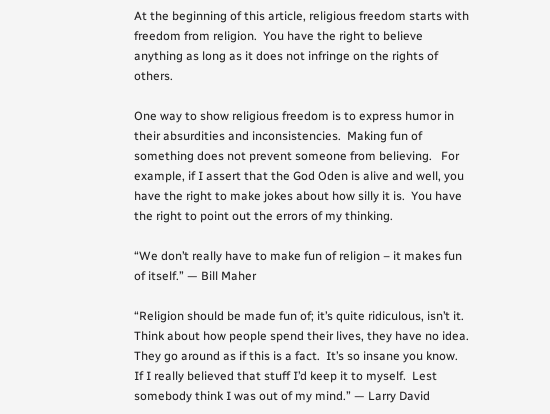At the beginning of this article, religious freedom starts with freedom from religion.  You have the right to believe anything as long as it does not infringe on the rights of others.

One way to show religious freedom is to express humor in their absurdities and inconsistencies.  Making fun of something does not prevent someone from believing.   For example, if I assert that the God Oden is alive and well, you have the right to make jokes about how silly it is.  You have the right to point out the errors of my thinking.

“We don’t really have to make fun of religion – it makes fun of itself.” — Bill Maher

“Religion should be made fun of; it’s quite ridiculous, isn’t it.  Think about how people spend their lives, they have no idea.  They go around as if this is a fact.  It’s so insane you know.  If I really believed that stuff I’d keep it to myself.  Lest somebody think I was out of my mind.” — Larry David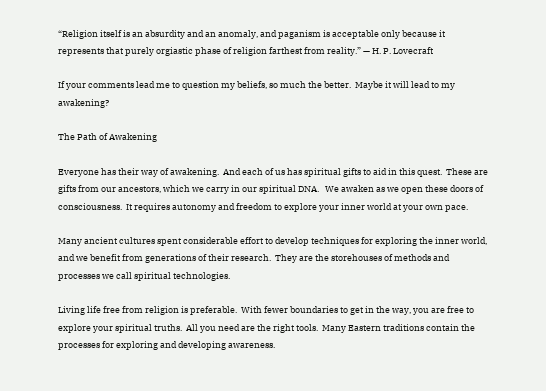“Religion itself is an absurdity and an anomaly, and paganism is acceptable only because it represents that purely orgiastic phase of religion farthest from reality.” — H. P. Lovecraft

If your comments lead me to question my beliefs, so much the better.  Maybe it will lead to my awakening?

The Path of Awakening

Everyone has their way of awakening.  And each of us has spiritual gifts to aid in this quest.  These are gifts from our ancestors, which we carry in our spiritual DNA.   We awaken as we open these doors of consciousness.  It requires autonomy and freedom to explore your inner world at your own pace.

Many ancient cultures spent considerable effort to develop techniques for exploring the inner world, and we benefit from generations of their research.  They are the storehouses of methods and processes we call spiritual technologies.

Living life free from religion is preferable.  With fewer boundaries to get in the way, you are free to explore your spiritual truths.  All you need are the right tools.  Many Eastern traditions contain the processes for exploring and developing awareness.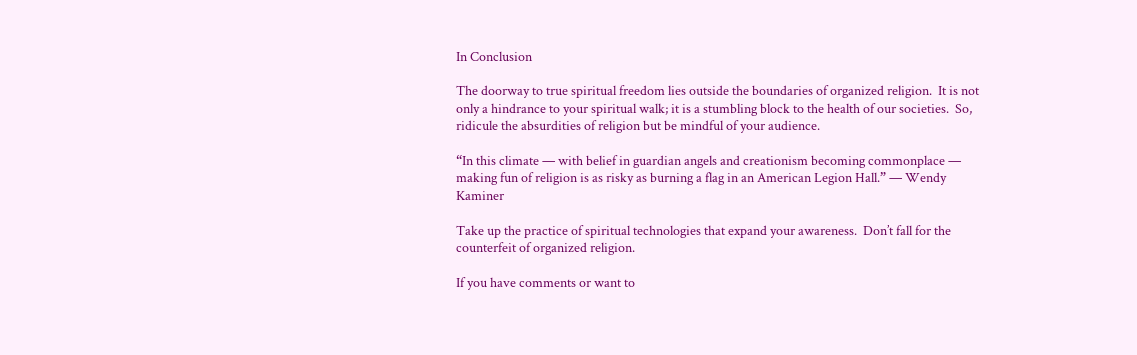In Conclusion

The doorway to true spiritual freedom lies outside the boundaries of organized religion.  It is not only a hindrance to your spiritual walk; it is a stumbling block to the health of our societies.  So, ridicule the absurdities of religion but be mindful of your audience.

“In this climate — with belief in guardian angels and creationism becoming commonplace — making fun of religion is as risky as burning a flag in an American Legion Hall.” — Wendy Kaminer

Take up the practice of spiritual technologies that expand your awareness.  Don’t fall for the counterfeit of organized religion.

If you have comments or want to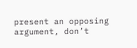present an opposing argument, don’t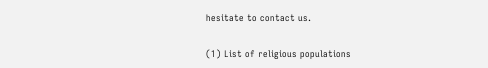hesitate to contact us.


(1) List of religious populations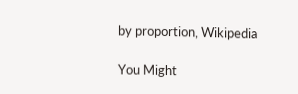by proportion, Wikipedia

You Might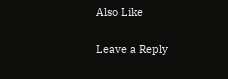Also Like

Leave a Reply